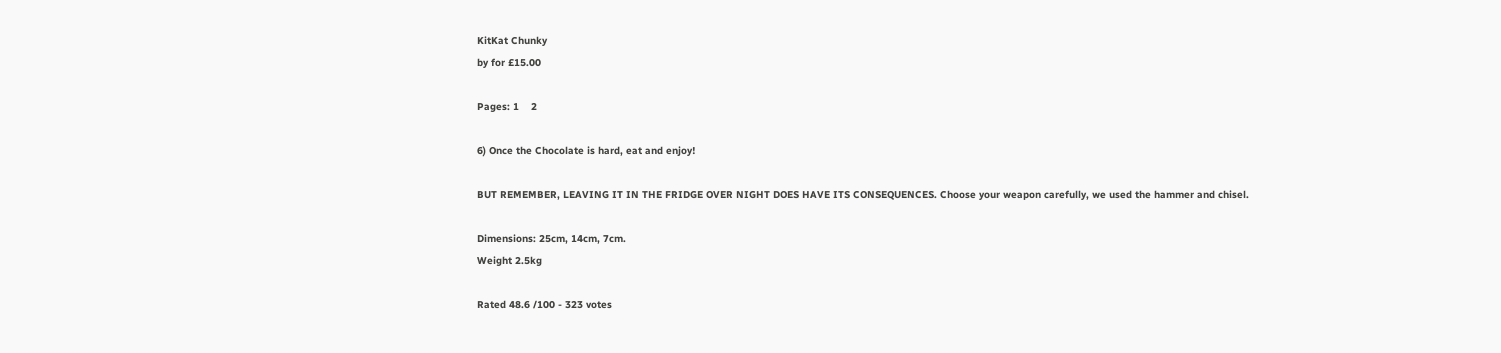KitKat Chunky
by for £15.00

Pages: 1    2

6) Once the Chocolate is hard, eat and enjoy!

BUT REMEMBER, LEAVING IT IN THE FRIDGE OVER NIGHT DOES HAVE ITS CONSEQUENCES. Choose your weapon carefully, we used the hammer and chisel.

Dimensions: 25cm, 14cm, 7cm.
Weight 2.5kg

Rated 48.6 /100 - 323 votes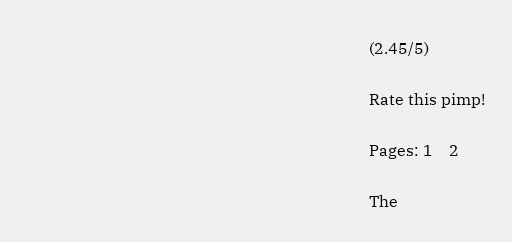(2.45/5)

Rate this pimp!

Pages: 1    2

The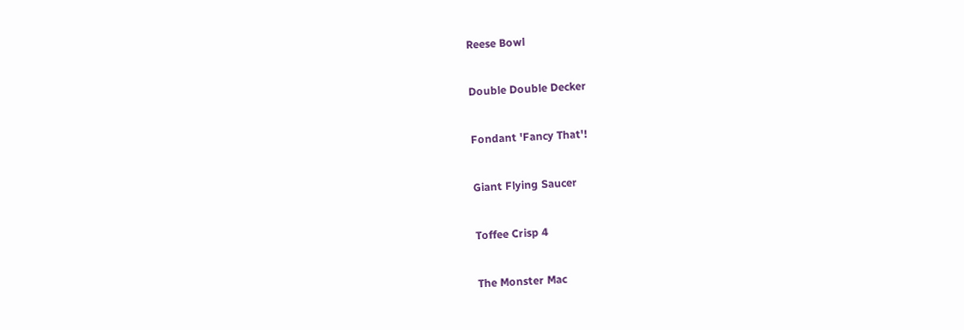Reese Bowl

Double Double Decker

Fondant 'Fancy That'!

Giant Flying Saucer

Toffee Crisp 4

The Monster Mac